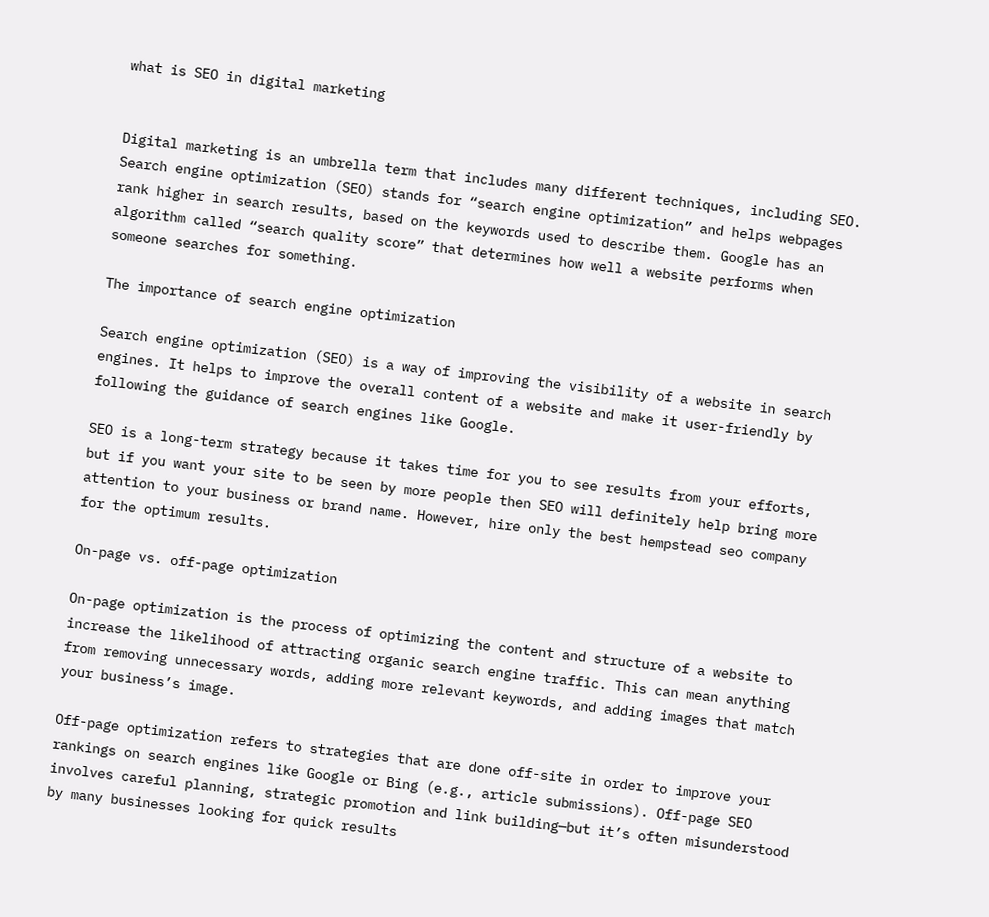what is SEO in digital marketing


Digital marketing is an umbrella term that includes many different techniques, including SEO. Search engine optimization (SEO) stands for “search engine optimization” and helps webpages rank higher in search results, based on the keywords used to describe them. Google has an algorithm called “search quality score” that determines how well a website performs when someone searches for something.

The importance of search engine optimization

Search engine optimization (SEO) is a way of improving the visibility of a website in search engines. It helps to improve the overall content of a website and make it user-friendly by following the guidance of search engines like Google.

SEO is a long-term strategy because it takes time for you to see results from your efforts, but if you want your site to be seen by more people then SEO will definitely help bring more attention to your business or brand name. However, hire only the best hempstead seo company for the optimum results.

On-page vs. off-page optimization

On-page optimization is the process of optimizing the content and structure of a website to increase the likelihood of attracting organic search engine traffic. This can mean anything from removing unnecessary words, adding more relevant keywords, and adding images that match your business’s image.

Off-page optimization refers to strategies that are done off-site in order to improve your rankings on search engines like Google or Bing (e.g., article submissions). Off-page SEO involves careful planning, strategic promotion and link building—but it’s often misunderstood by many businesses looking for quick results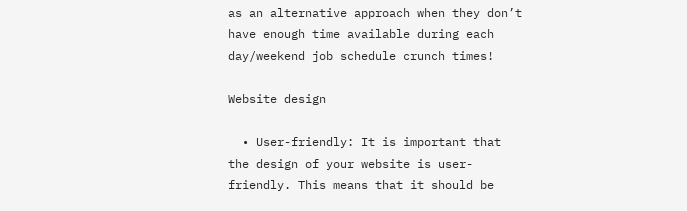as an alternative approach when they don’t have enough time available during each day/weekend job schedule crunch times!

Website design

  • User-friendly: It is important that the design of your website is user-friendly. This means that it should be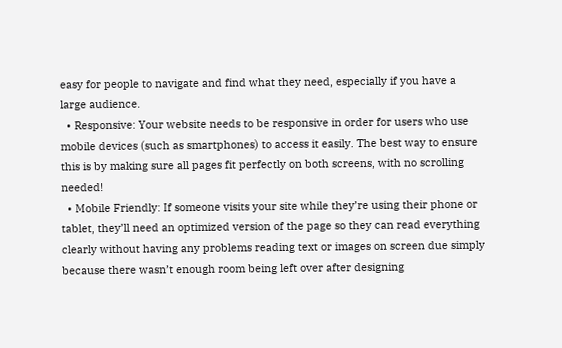easy for people to navigate and find what they need, especially if you have a large audience.
  • Responsive: Your website needs to be responsive in order for users who use mobile devices (such as smartphones) to access it easily. The best way to ensure this is by making sure all pages fit perfectly on both screens, with no scrolling needed!
  • Mobile Friendly: If someone visits your site while they’re using their phone or tablet, they’ll need an optimized version of the page so they can read everything clearly without having any problems reading text or images on screen due simply because there wasn’t enough room being left over after designing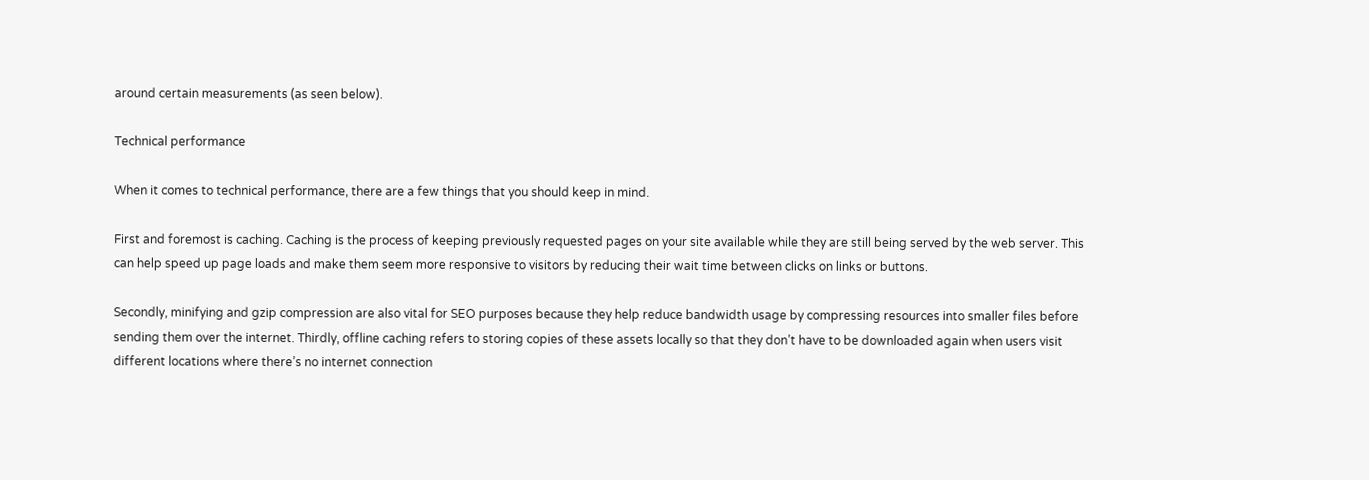around certain measurements (as seen below).

Technical performance

When it comes to technical performance, there are a few things that you should keep in mind.

First and foremost is caching. Caching is the process of keeping previously requested pages on your site available while they are still being served by the web server. This can help speed up page loads and make them seem more responsive to visitors by reducing their wait time between clicks on links or buttons.

Secondly, minifying and gzip compression are also vital for SEO purposes because they help reduce bandwidth usage by compressing resources into smaller files before sending them over the internet. Thirdly, offline caching refers to storing copies of these assets locally so that they don’t have to be downloaded again when users visit different locations where there’s no internet connection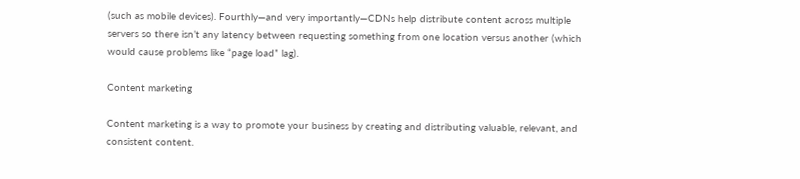(such as mobile devices). Fourthly—and very importantly—CDNs help distribute content across multiple servers so there isn’t any latency between requesting something from one location versus another (which would cause problems like “page load” lag).

Content marketing

Content marketing is a way to promote your business by creating and distributing valuable, relevant, and consistent content.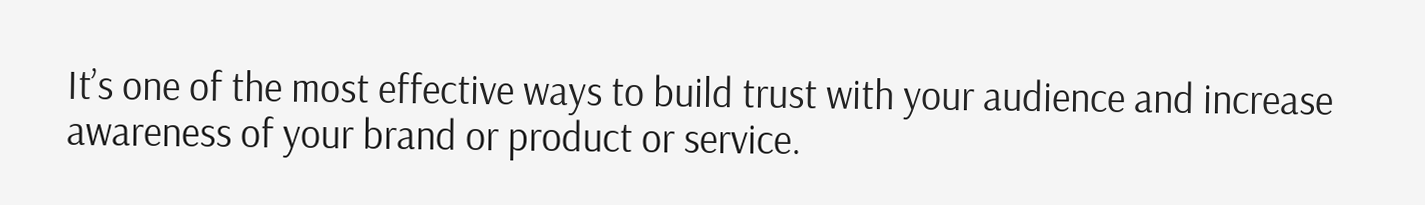It’s one of the most effective ways to build trust with your audience and increase awareness of your brand or product or service.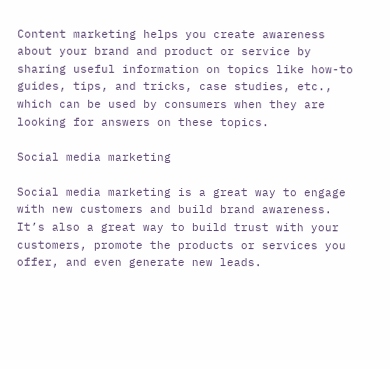Content marketing helps you create awareness about your brand and product or service by sharing useful information on topics like how-to guides, tips, and tricks, case studies, etc., which can be used by consumers when they are looking for answers on these topics.

Social media marketing

Social media marketing is a great way to engage with new customers and build brand awareness. It’s also a great way to build trust with your customers, promote the products or services you offer, and even generate new leads.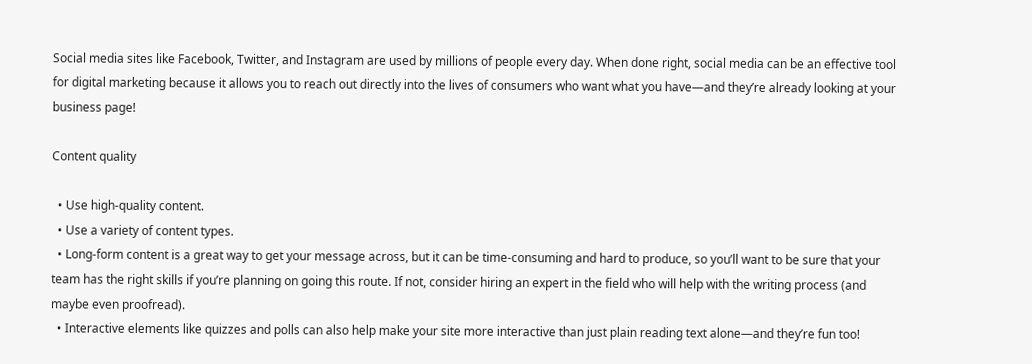Social media sites like Facebook, Twitter, and Instagram are used by millions of people every day. When done right, social media can be an effective tool for digital marketing because it allows you to reach out directly into the lives of consumers who want what you have—and they’re already looking at your business page!

Content quality

  • Use high-quality content.
  • Use a variety of content types.
  • Long-form content is a great way to get your message across, but it can be time-consuming and hard to produce, so you’ll want to be sure that your team has the right skills if you’re planning on going this route. If not, consider hiring an expert in the field who will help with the writing process (and maybe even proofread).
  • Interactive elements like quizzes and polls can also help make your site more interactive than just plain reading text alone—and they’re fun too!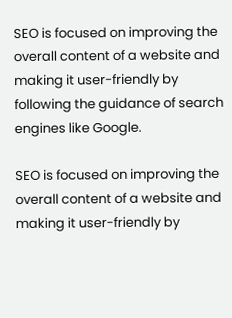SEO is focused on improving the overall content of a website and making it user-friendly by following the guidance of search engines like Google.

SEO is focused on improving the overall content of a website and making it user-friendly by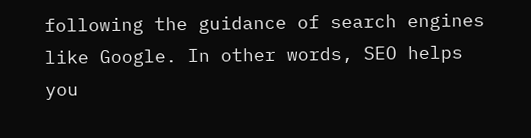following the guidance of search engines like Google. In other words, SEO helps you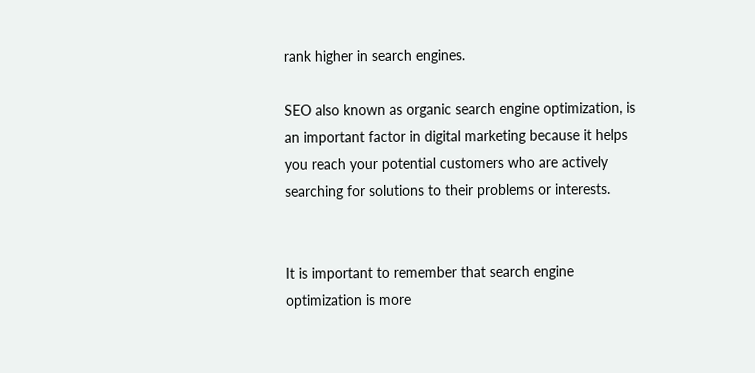rank higher in search engines.

SEO also known as organic search engine optimization, is an important factor in digital marketing because it helps you reach your potential customers who are actively searching for solutions to their problems or interests.


It is important to remember that search engine optimization is more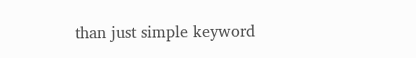than just simple keyword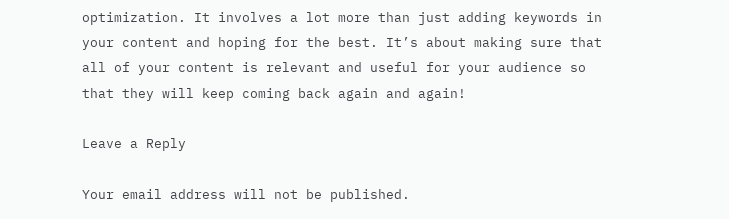optimization. It involves a lot more than just adding keywords in your content and hoping for the best. It’s about making sure that all of your content is relevant and useful for your audience so that they will keep coming back again and again!

Leave a Reply

Your email address will not be published.